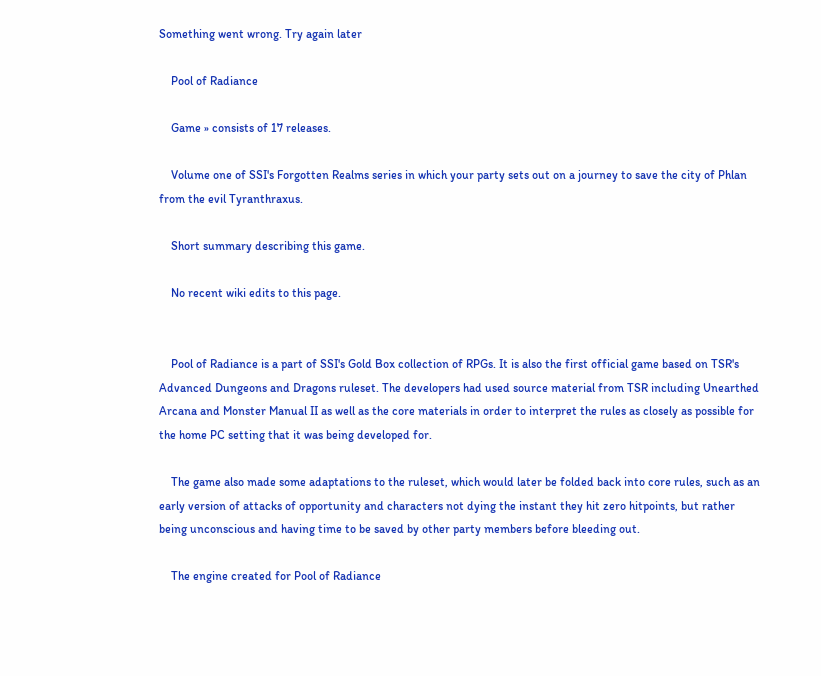Something went wrong. Try again later

    Pool of Radiance

    Game » consists of 17 releases.

    Volume one of SSI's Forgotten Realms series in which your party sets out on a journey to save the city of Phlan from the evil Tyranthraxus.

    Short summary describing this game.

    No recent wiki edits to this page.


    Pool of Radiance is a part of SSI's Gold Box collection of RPGs. It is also the first official game based on TSR's Advanced Dungeons and Dragons ruleset. The developers had used source material from TSR including Unearthed Arcana and Monster Manual II as well as the core materials in order to interpret the rules as closely as possible for the home PC setting that it was being developed for.

    The game also made some adaptations to the ruleset, which would later be folded back into core rules, such as an early version of attacks of opportunity and characters not dying the instant they hit zero hitpoints, but rather being unconscious and having time to be saved by other party members before bleeding out.

    The engine created for Pool of Radiance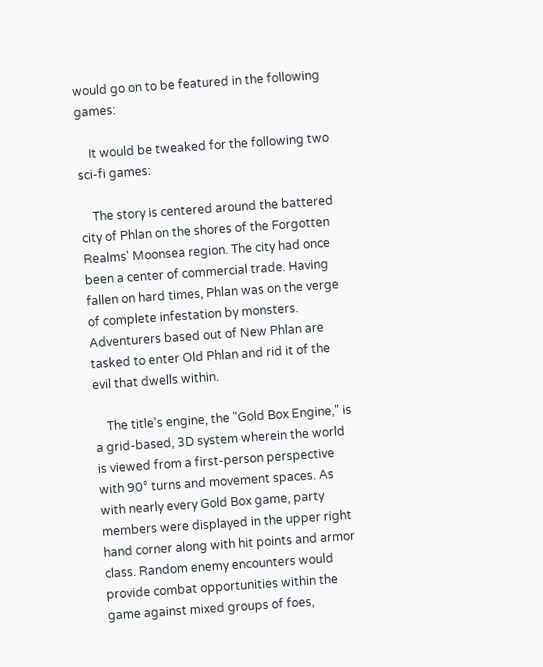would go on to be featured in the following games:

    It would be tweaked for the following two sci-fi games:

    The story is centered around the battered city of Phlan on the shores of the Forgotten Realms' Moonsea region. The city had once been a center of commercial trade. Having fallen on hard times, Phlan was on the verge of complete infestation by monsters. Adventurers based out of New Phlan are tasked to enter Old Phlan and rid it of the evil that dwells within.

    The title's engine, the "Gold Box Engine," is a grid-based, 3D system wherein the world is viewed from a first-person perspective with 90° turns and movement spaces. As with nearly every Gold Box game, party members were displayed in the upper right hand corner along with hit points and armor class. Random enemy encounters would provide combat opportunities within the game against mixed groups of foes,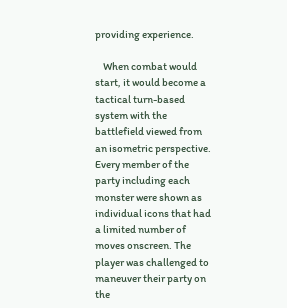providing experience.

    When combat would start, it would become a tactical turn-based system with the battlefield viewed from an isometric perspective. Every member of the party including each monster were shown as individual icons that had a limited number of moves onscreen. The player was challenged to maneuver their party on the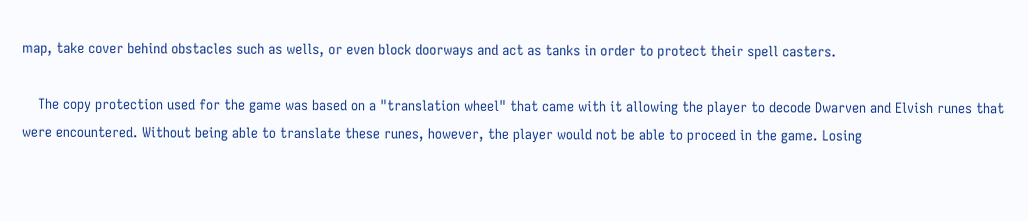map, take cover behind obstacles such as wells, or even block doorways and act as tanks in order to protect their spell casters.

    The copy protection used for the game was based on a "translation wheel" that came with it allowing the player to decode Dwarven and Elvish runes that were encountered. Without being able to translate these runes, however, the player would not be able to proceed in the game. Losing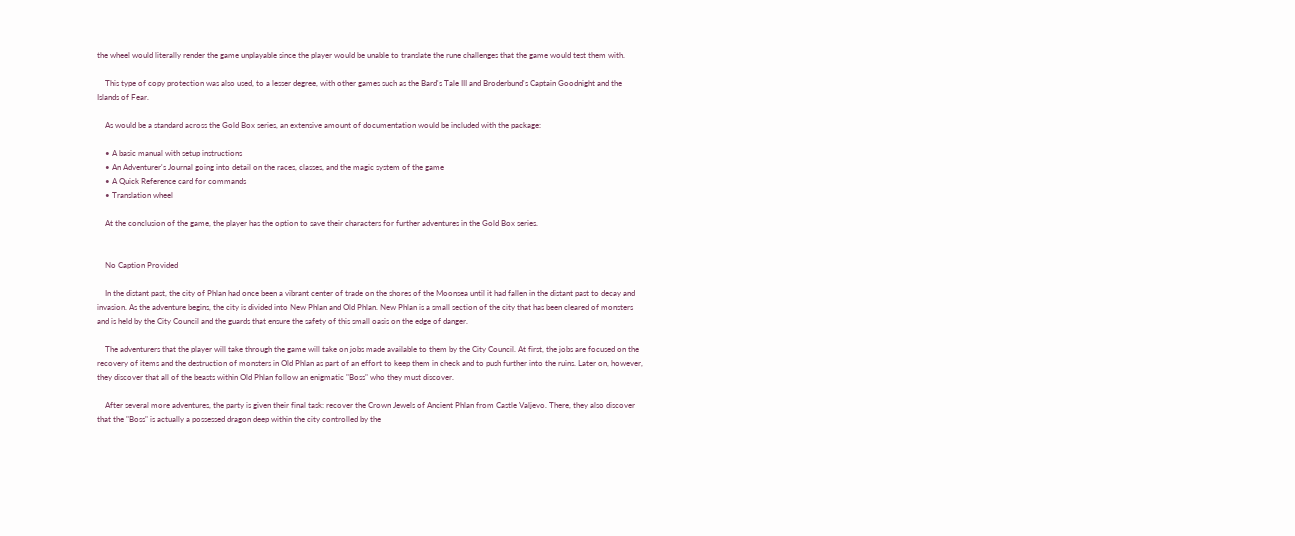the wheel would literally render the game unplayable since the player would be unable to translate the rune challenges that the game would test them with.

    This type of copy protection was also used, to a lesser degree, with other games such as the Bard's Tale III and Broderbund's Captain Goodnight and the Islands of Fear.

    As would be a standard across the Gold Box series, an extensive amount of documentation would be included with the package:

    • A basic manual with setup instructions
    • An Adventurer's Journal going into detail on the races, classes, and the magic system of the game
    • A Quick Reference card for commands
    • Translation wheel

    At the conclusion of the game, the player has the option to save their characters for further adventures in the Gold Box series.


    No Caption Provided

    In the distant past, the city of Phlan had once been a vibrant center of trade on the shores of the Moonsea until it had fallen in the distant past to decay and invasion. As the adventure begins, the city is divided into New Phlan and Old Phlan. New Phlan is a small section of the city that has been cleared of monsters and is held by the City Council and the guards that ensure the safety of this small oasis on the edge of danger.

    The adventurers that the player will take through the game will take on jobs made available to them by the City Council. At first, the jobs are focused on the recovery of items and the destruction of monsters in Old Phlan as part of an effort to keep them in check and to push further into the ruins. Later on, however, they discover that all of the beasts within Old Phlan follow an enigmatic "Boss" who they must discover.

    After several more adventures, the party is given their final task: recover the Crown Jewels of Ancient Phlan from Castle Valjevo. There, they also discover that the "Boss" is actually a possessed dragon deep within the city controlled by the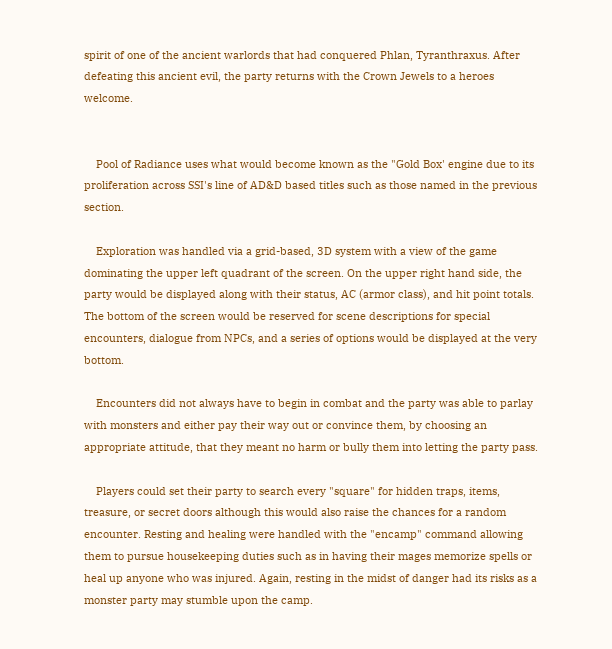spirit of one of the ancient warlords that had conquered Phlan, Tyranthraxus. After defeating this ancient evil, the party returns with the Crown Jewels to a heroes welcome.


    Pool of Radiance uses what would become known as the "Gold Box' engine due to its proliferation across SSI's line of AD&D based titles such as those named in the previous section.

    Exploration was handled via a grid-based, 3D system with a view of the game dominating the upper left quadrant of the screen. On the upper right hand side, the party would be displayed along with their status, AC (armor class), and hit point totals. The bottom of the screen would be reserved for scene descriptions for special encounters, dialogue from NPCs, and a series of options would be displayed at the very bottom.

    Encounters did not always have to begin in combat and the party was able to parlay with monsters and either pay their way out or convince them, by choosing an appropriate attitude, that they meant no harm or bully them into letting the party pass.

    Players could set their party to search every "square" for hidden traps, items, treasure, or secret doors although this would also raise the chances for a random encounter. Resting and healing were handled with the "encamp" command allowing them to pursue housekeeping duties such as in having their mages memorize spells or heal up anyone who was injured. Again, resting in the midst of danger had its risks as a monster party may stumble upon the camp.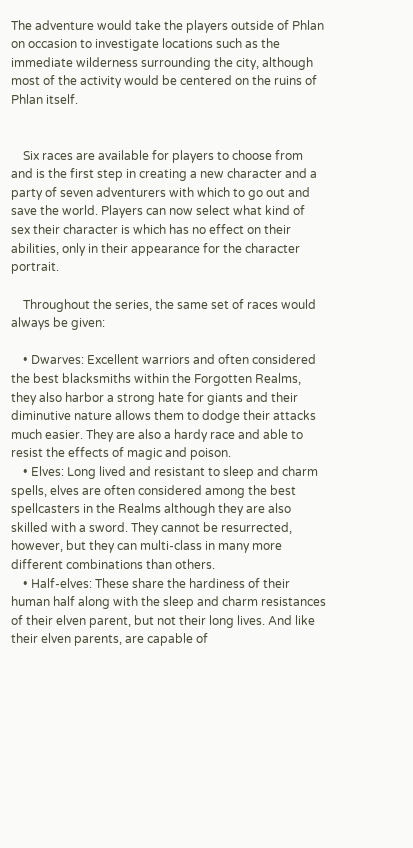The adventure would take the players outside of Phlan on occasion to investigate locations such as the immediate wilderness surrounding the city, although most of the activity would be centered on the ruins of Phlan itself.


    Six races are available for players to choose from and is the first step in creating a new character and a party of seven adventurers with which to go out and save the world. Players can now select what kind of sex their character is which has no effect on their abilities, only in their appearance for the character portrait.

    Throughout the series, the same set of races would always be given:

    • Dwarves: Excellent warriors and often considered the best blacksmiths within the Forgotten Realms, they also harbor a strong hate for giants and their diminutive nature allows them to dodge their attacks much easier. They are also a hardy race and able to resist the effects of magic and poison.
    • Elves: Long lived and resistant to sleep and charm spells, elves are often considered among the best spellcasters in the Realms although they are also skilled with a sword. They cannot be resurrected, however, but they can multi-class in many more different combinations than others.
    • Half-elves: These share the hardiness of their human half along with the sleep and charm resistances of their elven parent, but not their long lives. And like their elven parents, are capable of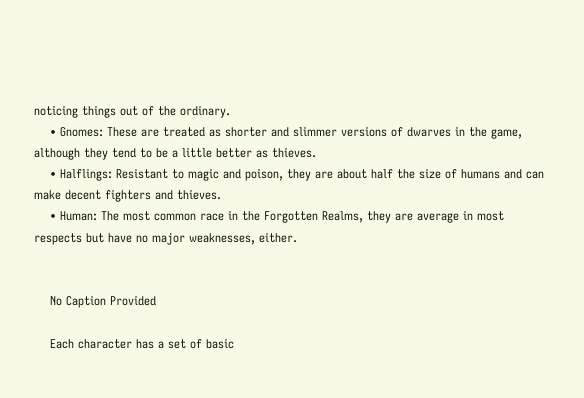noticing things out of the ordinary.
    • Gnomes: These are treated as shorter and slimmer versions of dwarves in the game, although they tend to be a little better as thieves.
    • Halflings: Resistant to magic and poison, they are about half the size of humans and can make decent fighters and thieves.
    • Human: The most common race in the Forgotten Realms, they are average in most respects but have no major weaknesses, either.


    No Caption Provided

    Each character has a set of basic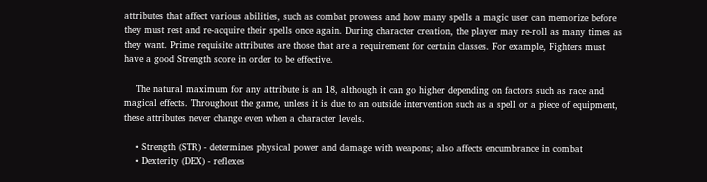attributes that affect various abilities, such as combat prowess and how many spells a magic user can memorize before they must rest and re-acquire their spells once again. During character creation, the player may re-roll as many times as they want. Prime requisite attributes are those that are a requirement for certain classes. For example, Fighters must have a good Strength score in order to be effective.

    The natural maximum for any attribute is an 18, although it can go higher depending on factors such as race and magical effects. Throughout the game, unless it is due to an outside intervention such as a spell or a piece of equipment, these attributes never change even when a character levels.

    • Strength (STR) - determines physical power and damage with weapons; also affects encumbrance in combat
    • Dexterity (DEX) - reflexes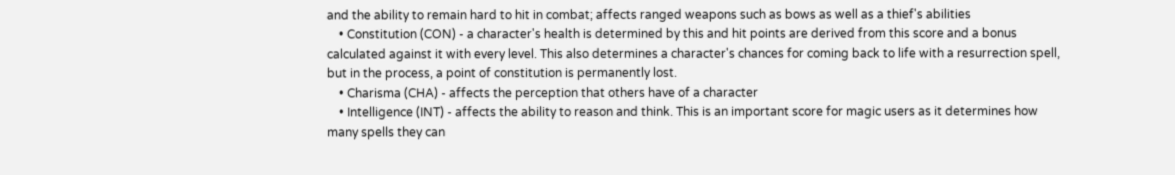and the ability to remain hard to hit in combat; affects ranged weapons such as bows as well as a thief's abilities
    • Constitution (CON) - a character's health is determined by this and hit points are derived from this score and a bonus calculated against it with every level. This also determines a character's chances for coming back to life with a resurrection spell, but in the process, a point of constitution is permanently lost.
    • Charisma (CHA) - affects the perception that others have of a character
    • Intelligence (INT) - affects the ability to reason and think. This is an important score for magic users as it determines how many spells they can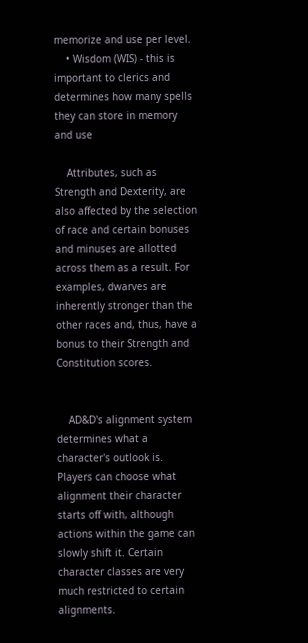memorize and use per level.
    • Wisdom (WIS) - this is important to clerics and determines how many spells they can store in memory and use

    Attributes, such as Strength and Dexterity, are also affected by the selection of race and certain bonuses and minuses are allotted across them as a result. For examples, dwarves are inherently stronger than the other races and, thus, have a bonus to their Strength and Constitution scores.


    AD&D's alignment system determines what a character's outlook is. Players can choose what alignment their character starts off with, although actions within the game can slowly shift it. Certain character classes are very much restricted to certain alignments.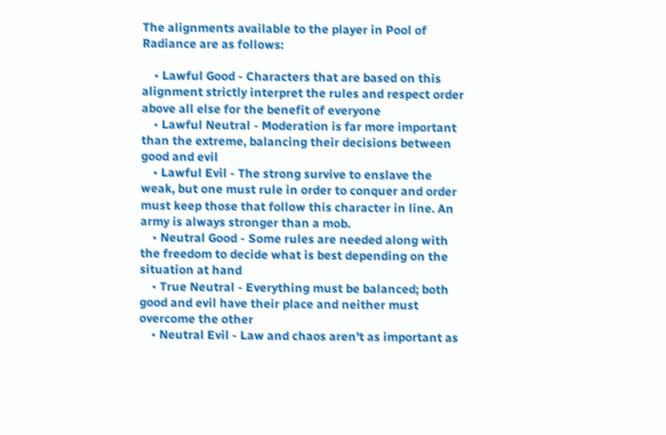The alignments available to the player in Pool of Radiance are as follows:

    • Lawful Good - Characters that are based on this alignment strictly interpret the rules and respect order above all else for the benefit of everyone
    • Lawful Neutral - Moderation is far more important than the extreme, balancing their decisions between good and evil
    • Lawful Evil - The strong survive to enslave the weak, but one must rule in order to conquer and order must keep those that follow this character in line. An army is always stronger than a mob.
    • Neutral Good - Some rules are needed along with the freedom to decide what is best depending on the situation at hand
    • True Neutral - Everything must be balanced; both good and evil have their place and neither must overcome the other
    • Neutral Evil - Law and chaos aren't as important as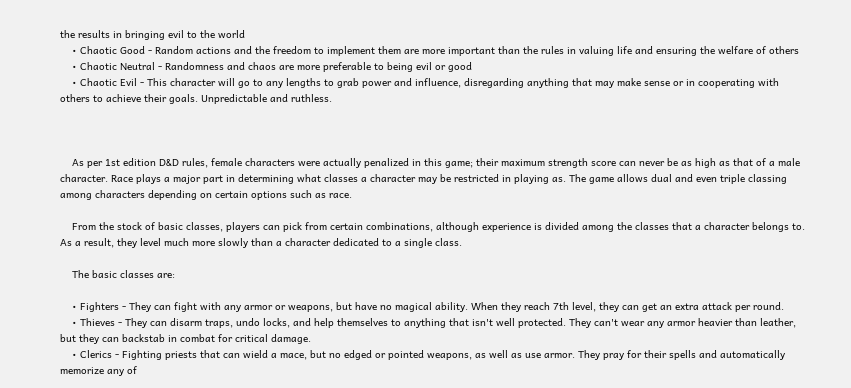the results in bringing evil to the world
    • Chaotic Good - Random actions and the freedom to implement them are more important than the rules in valuing life and ensuring the welfare of others
    • Chaotic Neutral - Randomness and chaos are more preferable to being evil or good
    • Chaotic Evil - This character will go to any lengths to grab power and influence, disregarding anything that may make sense or in cooperating with others to achieve their goals. Unpredictable and ruthless.



    As per 1st edition D&D rules, female characters were actually penalized in this game; their maximum strength score can never be as high as that of a male character. Race plays a major part in determining what classes a character may be restricted in playing as. The game allows dual and even triple classing among characters depending on certain options such as race.

    From the stock of basic classes, players can pick from certain combinations, although experience is divided among the classes that a character belongs to. As a result, they level much more slowly than a character dedicated to a single class.

    The basic classes are:

    • Fighters - They can fight with any armor or weapons, but have no magical ability. When they reach 7th level, they can get an extra attack per round.
    • Thieves - They can disarm traps, undo locks, and help themselves to anything that isn't well protected. They can't wear any armor heavier than leather, but they can backstab in combat for critical damage.
    • Clerics - Fighting priests that can wield a mace, but no edged or pointed weapons, as well as use armor. They pray for their spells and automatically memorize any of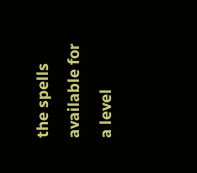the spells available for a level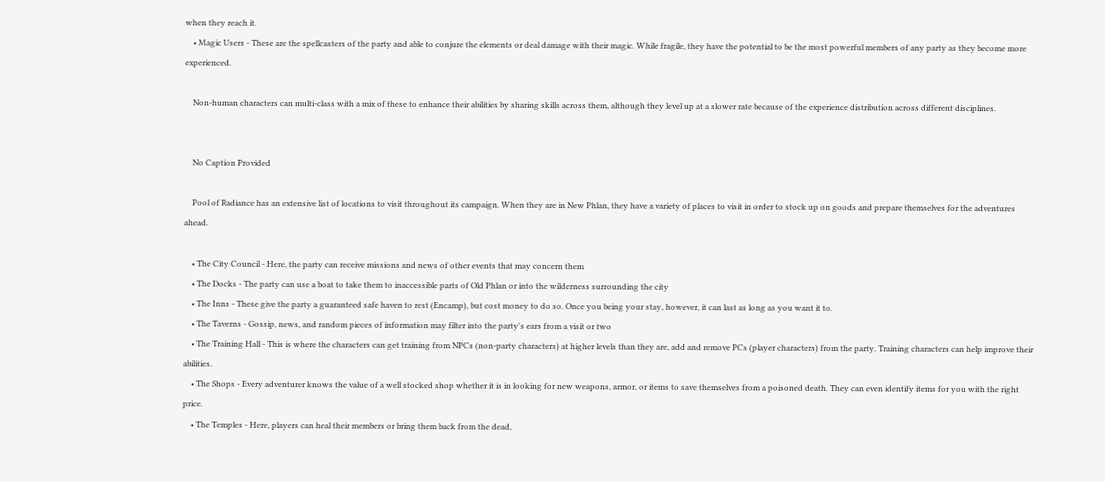when they reach it.
    • Magic Users - These are the spellcasters of the party and able to conjure the elements or deal damage with their magic. While fragile, they have the potential to be the most powerful members of any party as they become more experienced.

    Non-human characters can multi-class with a mix of these to enhance their abilities by sharing skills across them, although they level up at a slower rate because of the experience distribution across different disciplines.


    No Caption Provided

    Pool of Radiance has an extensive list of locations to visit throughout its campaign. When they are in New Phlan, they have a variety of places to visit in order to stock up on goods and prepare themselves for the adventures ahead.

    • The City Council - Here, the party can receive missions and news of other events that may concern them
    • The Docks - The party can use a boat to take them to inaccessible parts of Old Phlan or into the wilderness surrounding the city
    • The Inns - These give the party a guaranteed safe haven to rest (Encamp), but cost money to do so. Once you being your stay, however, it can last as long as you want it to.
    • The Taverns - Gossip, news, and random pieces of information may filter into the party's ears from a visit or two
    • The Training Hall - This is where the characters can get training from NPCs (non-party characters) at higher levels than they are, add and remove PCs (player characters) from the party. Training characters can help improve their abilities.
    • The Shops - Every adventurer knows the value of a well stocked shop whether it is in looking for new weapons, armor, or items to save themselves from a poisoned death. They can even identify items for you with the right price.
    • The Temples - Here, players can heal their members or bring them back from the dead,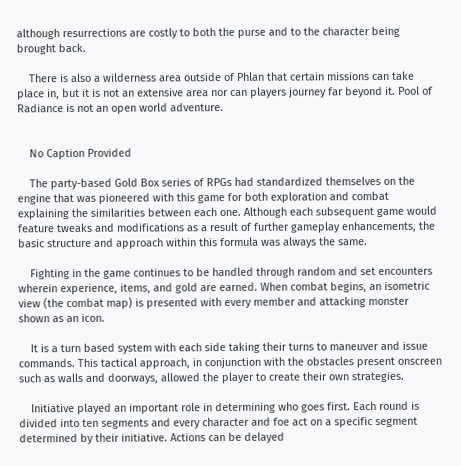although resurrections are costly to both the purse and to the character being brought back.

    There is also a wilderness area outside of Phlan that certain missions can take place in, but it is not an extensive area nor can players journey far beyond it. Pool of Radiance is not an open world adventure.


    No Caption Provided

    The party-based Gold Box series of RPGs had standardized themselves on the engine that was pioneered with this game for both exploration and combat explaining the similarities between each one. Although each subsequent game would feature tweaks and modifications as a result of further gameplay enhancements, the basic structure and approach within this formula was always the same.

    Fighting in the game continues to be handled through random and set encounters wherein experience, items, and gold are earned. When combat begins, an isometric view (the combat map) is presented with every member and attacking monster shown as an icon.

    It is a turn based system with each side taking their turns to maneuver and issue commands. This tactical approach, in conjunction with the obstacles present onscreen such as walls and doorways, allowed the player to create their own strategies.

    Initiative played an important role in determining who goes first. Each round is divided into ten segments and every character and foe act on a specific segment determined by their initiative. Actions can be delayed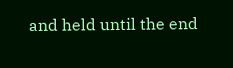and held until the end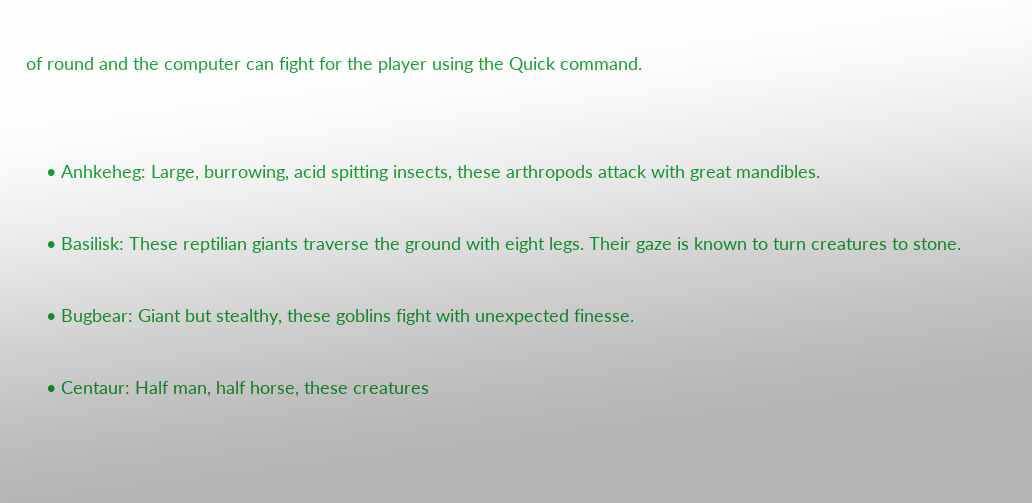of round and the computer can fight for the player using the Quick command.


    • Anhkeheg: Large, burrowing, acid spitting insects, these arthropods attack with great mandibles.

    • Basilisk: These reptilian giants traverse the ground with eight legs. Their gaze is known to turn creatures to stone.

    • Bugbear: Giant but stealthy, these goblins fight with unexpected finesse.

    • Centaur: Half man, half horse, these creatures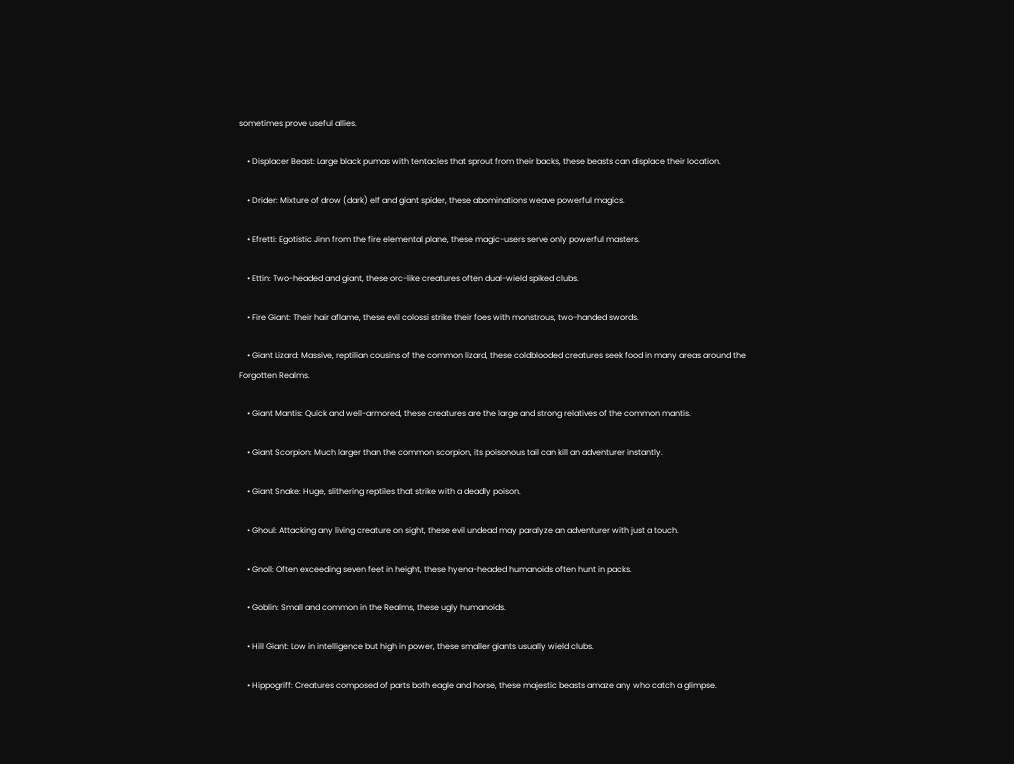sometimes prove useful allies.

    • Displacer Beast: Large black pumas with tentacles that sprout from their backs, these beasts can displace their location.

    • Drider: Mixture of drow (dark) elf and giant spider, these abominations weave powerful magics.

    • Efretti: Egotistic Jinn from the fire elemental plane, these magic-users serve only powerful masters.

    • Ettin: Two-headed and giant, these orc-like creatures often dual-wield spiked clubs.

    • Fire Giant: Their hair aflame, these evil colossi strike their foes with monstrous, two-handed swords.

    • Giant Lizard: Massive, reptilian cousins of the common lizard, these coldblooded creatures seek food in many areas around the Forgotten Realms.

    • Giant Mantis: Quick and well-armored, these creatures are the large and strong relatives of the common mantis.

    • Giant Scorpion: Much larger than the common scorpion, its poisonous tail can kill an adventurer instantly.

    • Giant Snake: Huge, slithering reptiles that strike with a deadly poison.

    • Ghoul: Attacking any living creature on sight, these evil undead may paralyze an adventurer with just a touch.

    • Gnoll: Often exceeding seven feet in height, these hyena-headed humanoids often hunt in packs.

    • Goblin: Small and common in the Realms, these ugly humanoids.

    • Hill Giant: Low in intelligence but high in power, these smaller giants usually wield clubs.

    • Hippogriff: Creatures composed of parts both eagle and horse, these majestic beasts amaze any who catch a glimpse.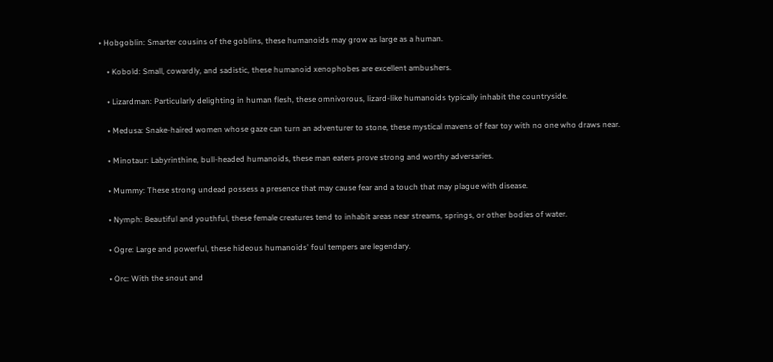• Hobgoblin: Smarter cousins of the goblins, these humanoids may grow as large as a human.

    • Kobold: Small, cowardly, and sadistic, these humanoid xenophobes are excellent ambushers.

    • Lizardman: Particularly delighting in human flesh, these omnivorous, lizard-like humanoids typically inhabit the countryside.

    • Medusa: Snake-haired women whose gaze can turn an adventurer to stone, these mystical mavens of fear toy with no one who draws near.

    • Minotaur: Labyrinthine, bull-headed humanoids, these man eaters prove strong and worthy adversaries.

    • Mummy: These strong undead possess a presence that may cause fear and a touch that may plague with disease.

    • Nymph: Beautiful and youthful, these female creatures tend to inhabit areas near streams, springs, or other bodies of water.

    • Ogre: Large and powerful, these hideous humanoids' foul tempers are legendary.

    • Orc: With the snout and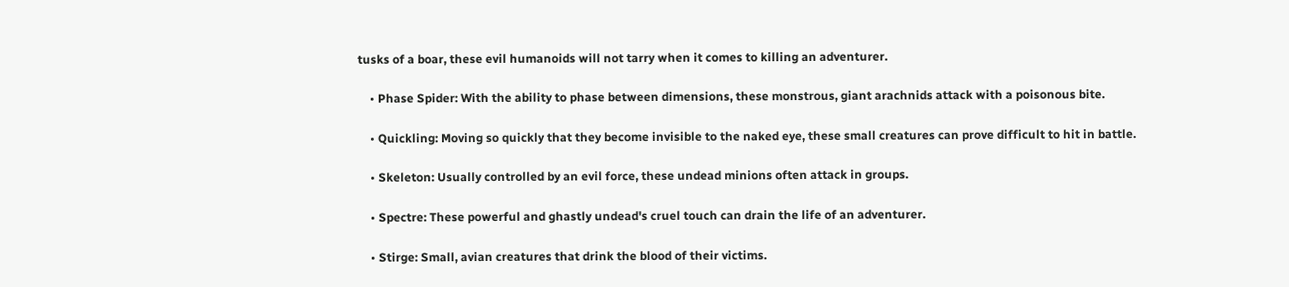tusks of a boar, these evil humanoids will not tarry when it comes to killing an adventurer.

    • Phase Spider: With the ability to phase between dimensions, these monstrous, giant arachnids attack with a poisonous bite.

    • Quickling: Moving so quickly that they become invisible to the naked eye, these small creatures can prove difficult to hit in battle.

    • Skeleton: Usually controlled by an evil force, these undead minions often attack in groups.

    • Spectre: These powerful and ghastly undead's cruel touch can drain the life of an adventurer.

    • Stirge: Small, avian creatures that drink the blood of their victims.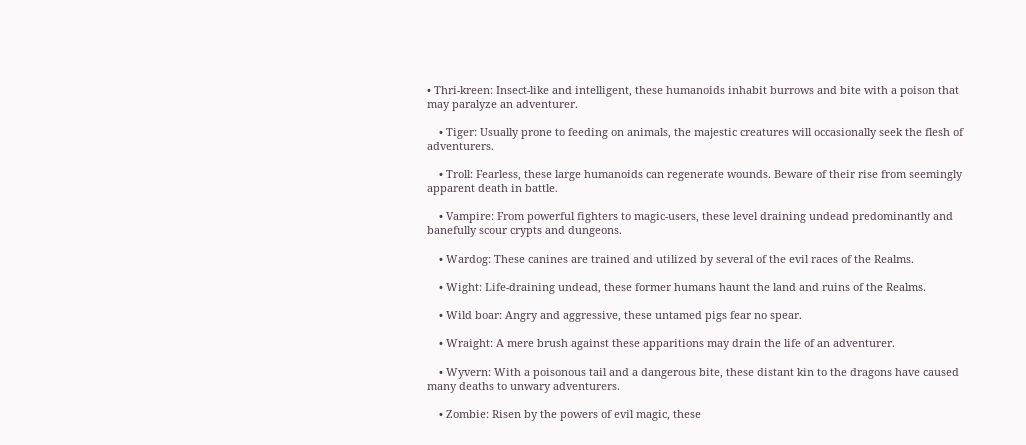• Thri-kreen: Insect-like and intelligent, these humanoids inhabit burrows and bite with a poison that may paralyze an adventurer.

    • Tiger: Usually prone to feeding on animals, the majestic creatures will occasionally seek the flesh of adventurers.

    • Troll: Fearless, these large humanoids can regenerate wounds. Beware of their rise from seemingly apparent death in battle.

    • Vampire: From powerful fighters to magic-users, these level draining undead predominantly and banefully scour crypts and dungeons.

    • Wardog: These canines are trained and utilized by several of the evil races of the Realms.

    • Wight: Life-draining undead, these former humans haunt the land and ruins of the Realms.

    • Wild boar: Angry and aggressive, these untamed pigs fear no spear.

    • Wraight: A mere brush against these apparitions may drain the life of an adventurer.

    • Wyvern: With a poisonous tail and a dangerous bite, these distant kin to the dragons have caused many deaths to unwary adventurers.

    • Zombie: Risen by the powers of evil magic, these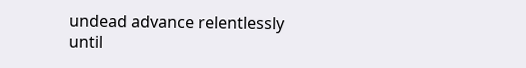undead advance relentlessly until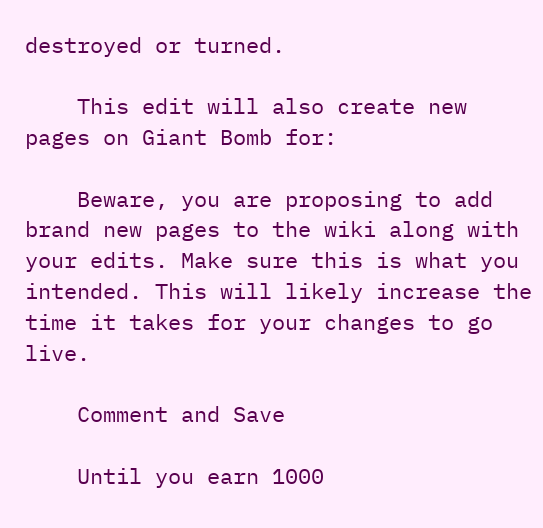destroyed or turned.

    This edit will also create new pages on Giant Bomb for:

    Beware, you are proposing to add brand new pages to the wiki along with your edits. Make sure this is what you intended. This will likely increase the time it takes for your changes to go live.

    Comment and Save

    Until you earn 1000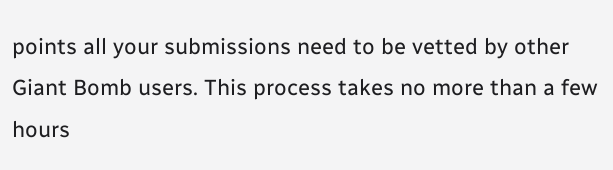points all your submissions need to be vetted by other Giant Bomb users. This process takes no more than a few hours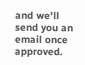and we'll send you an email once approved.